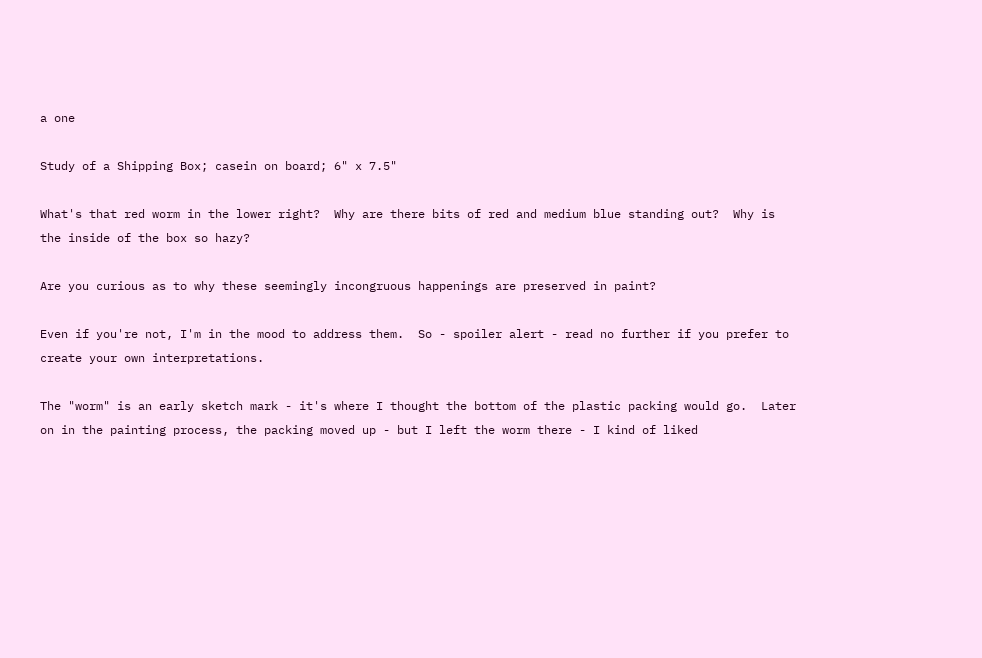a one

Study of a Shipping Box; casein on board; 6" x 7.5"

What's that red worm in the lower right?  Why are there bits of red and medium blue standing out?  Why is the inside of the box so hazy?

Are you curious as to why these seemingly incongruous happenings are preserved in paint?

Even if you're not, I'm in the mood to address them.  So - spoiler alert - read no further if you prefer to create your own interpretations.

The "worm" is an early sketch mark - it's where I thought the bottom of the plastic packing would go.  Later on in the painting process, the packing moved up - but I left the worm there - I kind of liked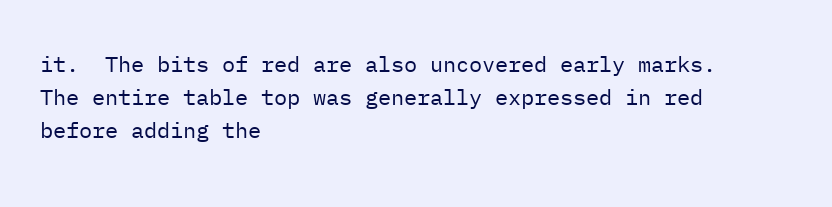it.  The bits of red are also uncovered early marks.  The entire table top was generally expressed in red before adding the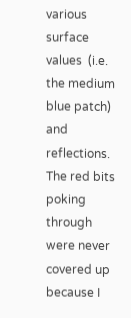various surface values  (i.e. the medium blue patch) and reflections.  The red bits poking through were never covered up because I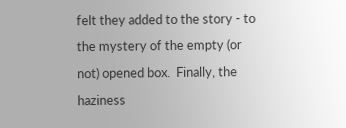felt they added to the story - to the mystery of the empty (or not) opened box.  Finally, the haziness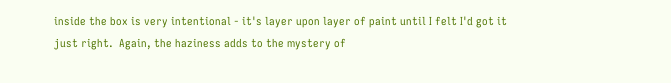inside the box is very intentional - it's layer upon layer of paint until I felt I'd got it just right.  Again, the haziness adds to the mystery of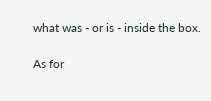what was - or is - inside the box.

As for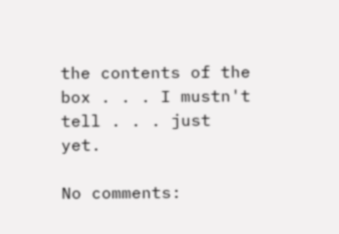the contents of the box . . . I mustn't tell . . . just yet.

No comments: